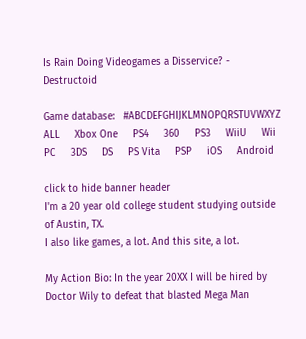Is Rain Doing Videogames a Disservice? - Destructoid

Game database:   #ABCDEFGHIJKLMNOPQRSTUVWXYZ         ALL     Xbox One     PS4     360     PS3     WiiU     Wii     PC     3DS     DS     PS Vita     PSP     iOS     Android

click to hide banner header
I'm a 20 year old college student studying outside of Austin, TX.
I also like games, a lot. And this site, a lot.

My Action Bio: In the year 20XX I will be hired by Doctor Wily to defeat that blasted Mega Man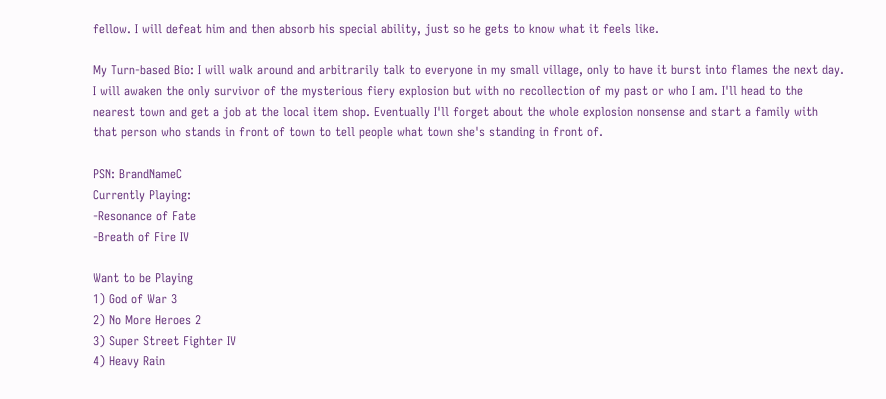fellow. I will defeat him and then absorb his special ability, just so he gets to know what it feels like.

My Turn-based Bio: I will walk around and arbitrarily talk to everyone in my small village, only to have it burst into flames the next day. I will awaken the only survivor of the mysterious fiery explosion but with no recollection of my past or who I am. I'll head to the nearest town and get a job at the local item shop. Eventually I'll forget about the whole explosion nonsense and start a family with that person who stands in front of town to tell people what town she's standing in front of.

PSN: BrandNameC
Currently Playing:
-Resonance of Fate
-Breath of Fire IV

Want to be Playing
1) God of War 3
2) No More Heroes 2
3) Super Street Fighter IV
4) Heavy Rain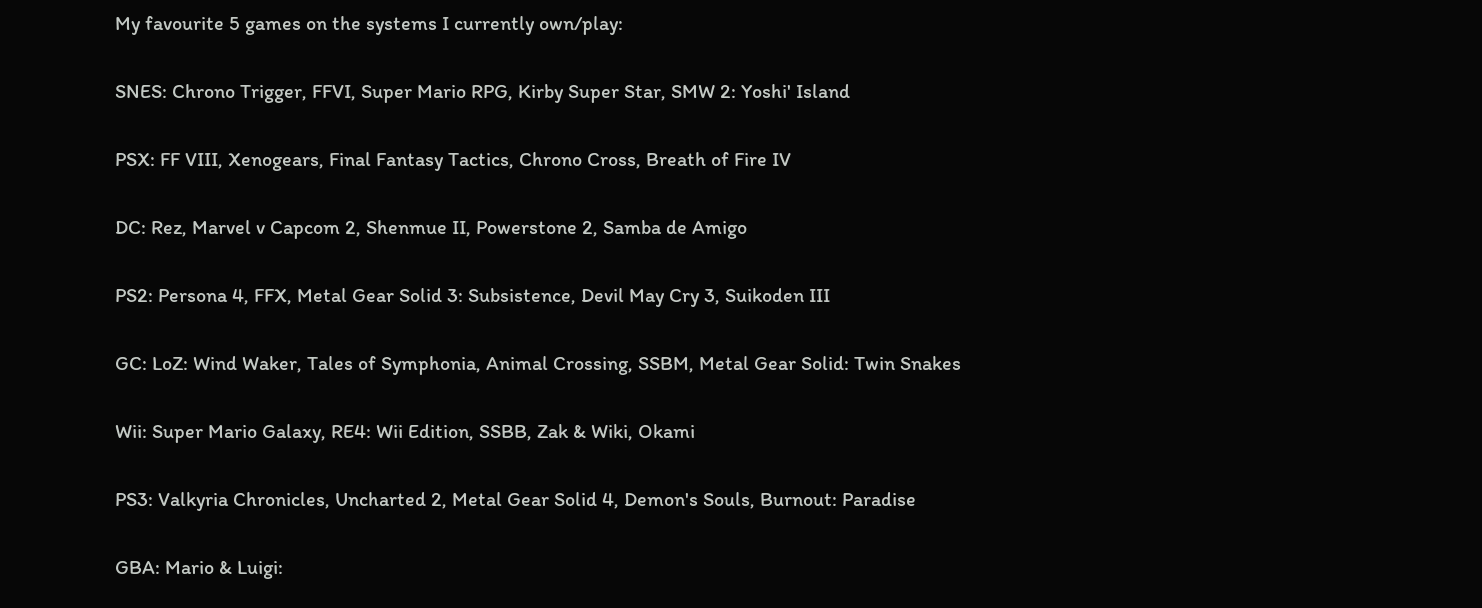My favourite 5 games on the systems I currently own/play:

SNES: Chrono Trigger, FFVI, Super Mario RPG, Kirby Super Star, SMW 2: Yoshi' Island

PSX: FF VIII, Xenogears, Final Fantasy Tactics, Chrono Cross, Breath of Fire IV

DC: Rez, Marvel v Capcom 2, Shenmue II, Powerstone 2, Samba de Amigo

PS2: Persona 4, FFX, Metal Gear Solid 3: Subsistence, Devil May Cry 3, Suikoden III

GC: LoZ: Wind Waker, Tales of Symphonia, Animal Crossing, SSBM, Metal Gear Solid: Twin Snakes

Wii: Super Mario Galaxy, RE4: Wii Edition, SSBB, Zak & Wiki, Okami

PS3: Valkyria Chronicles, Uncharted 2, Metal Gear Solid 4, Demon's Souls, Burnout: Paradise

GBA: Mario & Luigi: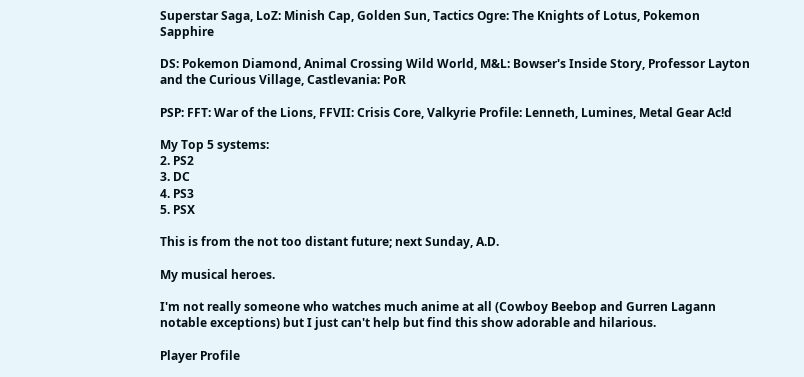Superstar Saga, LoZ: Minish Cap, Golden Sun, Tactics Ogre: The Knights of Lotus, Pokemon Sapphire

DS: Pokemon Diamond, Animal Crossing Wild World, M&L: Bowser's Inside Story, Professor Layton and the Curious Village, Castlevania: PoR

PSP: FFT: War of the Lions, FFVII: Crisis Core, Valkyrie Profile: Lenneth, Lumines, Metal Gear Ac!d

My Top 5 systems:
2. PS2
3. DC
4. PS3
5. PSX

This is from the not too distant future; next Sunday, A.D.

My musical heroes.

I'm not really someone who watches much anime at all (Cowboy Beebop and Gurren Lagann notable exceptions) but I just can't help but find this show adorable and hilarious.

Player Profile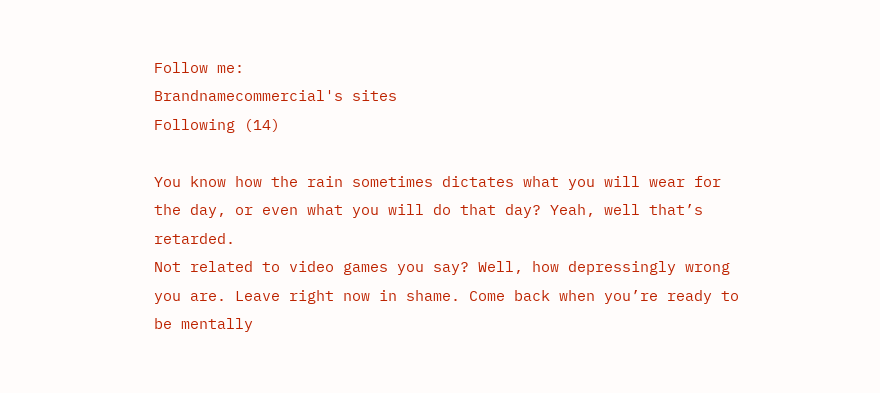Follow me:
Brandnamecommercial's sites
Following (14)

You know how the rain sometimes dictates what you will wear for the day, or even what you will do that day? Yeah, well that’s retarded.
Not related to video games you say? Well, how depressingly wrong you are. Leave right now in shame. Come back when you’re ready to be mentally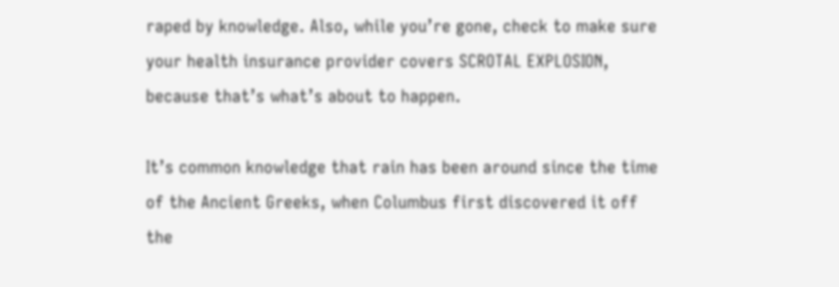raped by knowledge. Also, while you’re gone, check to make sure your health insurance provider covers SCROTAL EXPLOSION, because that’s what’s about to happen.

It’s common knowledge that rain has been around since the time of the Ancient Greeks, when Columbus first discovered it off the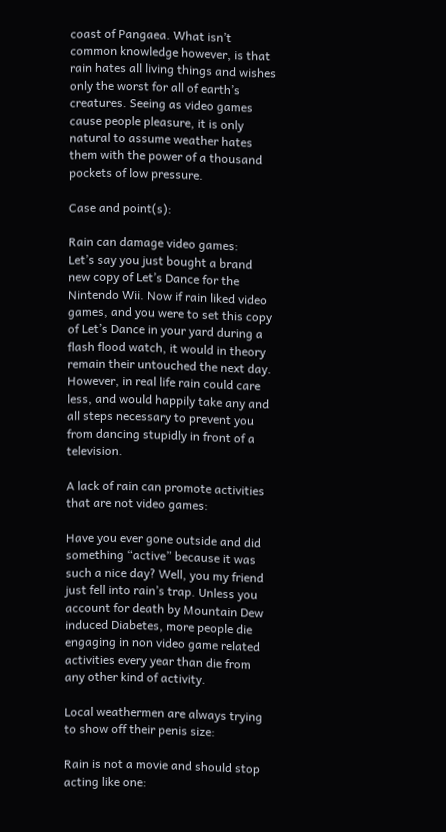coast of Pangaea. What isn’t common knowledge however, is that rain hates all living things and wishes only the worst for all of earth’s creatures. Seeing as video games cause people pleasure, it is only natural to assume weather hates them with the power of a thousand pockets of low pressure.

Case and point(s):

Rain can damage video games:
Let’s say you just bought a brand new copy of Let’s Dance for the Nintendo Wii. Now if rain liked video games, and you were to set this copy of Let’s Dance in your yard during a flash flood watch, it would in theory remain their untouched the next day. However, in real life rain could care less, and would happily take any and all steps necessary to prevent you from dancing stupidly in front of a television.

A lack of rain can promote activities that are not video games:

Have you ever gone outside and did something “active” because it was such a nice day? Well, you my friend just fell into rain’s trap. Unless you account for death by Mountain Dew induced Diabetes, more people die engaging in non video game related activities every year than die from any other kind of activity.

Local weathermen are always trying to show off their penis size:

Rain is not a movie and should stop acting like one: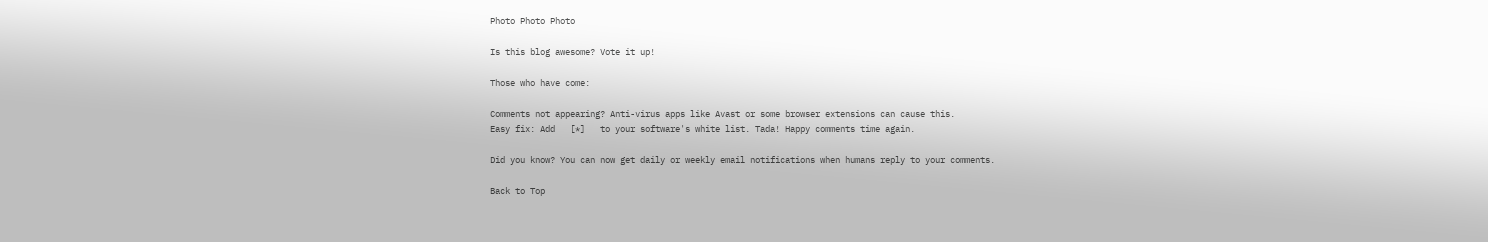Photo Photo Photo

Is this blog awesome? Vote it up!

Those who have come:

Comments not appearing? Anti-virus apps like Avast or some browser extensions can cause this.
Easy fix: Add   [*]   to your software's white list. Tada! Happy comments time again.

Did you know? You can now get daily or weekly email notifications when humans reply to your comments.

Back to Top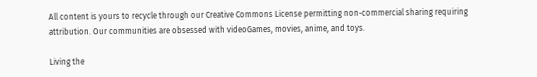All content is yours to recycle through our Creative Commons License permitting non-commercial sharing requiring attribution. Our communities are obsessed with videoGames, movies, anime, and toys.

Living the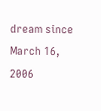dream since March 16, 2006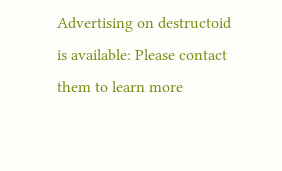Advertising on destructoid is available: Please contact them to learn more